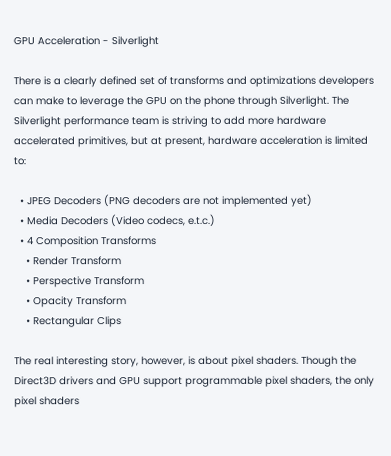GPU Acceleration - Silverlight

There is a clearly defined set of transforms and optimizations developers can make to leverage the GPU on the phone through Silverlight. The Silverlight performance team is striving to add more hardware accelerated primitives, but at present, hardware acceleration is limited to:

  • JPEG Decoders (PNG decoders are not implemented yet)
  • Media Decoders (Video codecs, e.t.c.)
  • 4 Composition Transforms
    • Render Transform
    • Perspective Transform
    • Opacity Transform
    • Rectangular Clips

The real interesting story, however, is about pixel shaders. Though the Direct3D drivers and GPU support programmable pixel shaders, the only pixel shaders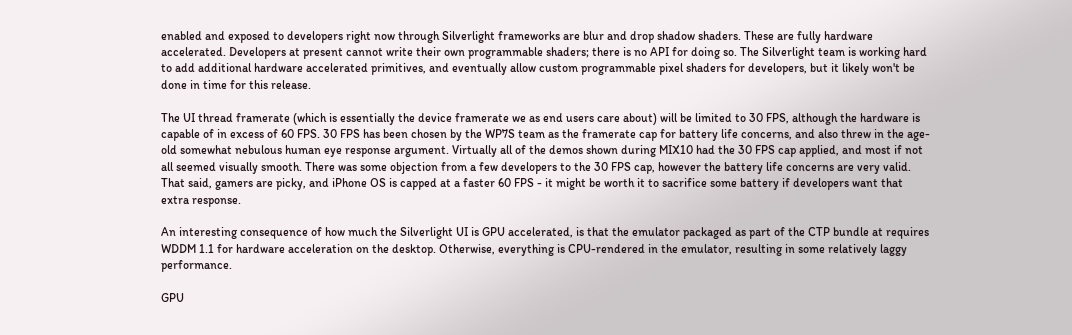enabled and exposed to developers right now through Silverlight frameworks are blur and drop shadow shaders. These are fully hardware accelerated. Developers at present cannot write their own programmable shaders; there is no API for doing so. The Silverlight team is working hard to add additional hardware accelerated primitives, and eventually allow custom programmable pixel shaders for developers, but it likely won't be done in time for this release.

The UI thread framerate (which is essentially the device framerate we as end users care about) will be limited to 30 FPS, although the hardware is capable of in excess of 60 FPS. 30 FPS has been chosen by the WP7S team as the framerate cap for battery life concerns, and also threw in the age-old somewhat nebulous human eye response argument. Virtually all of the demos shown during MIX10 had the 30 FPS cap applied, and most if not all seemed visually smooth. There was some objection from a few developers to the 30 FPS cap, however the battery life concerns are very valid. That said, gamers are picky, and iPhone OS is capped at a faster 60 FPS - it might be worth it to sacrifice some battery if developers want that extra response.

An interesting consequence of how much the Silverlight UI is GPU accelerated, is that the emulator packaged as part of the CTP bundle at requires WDDM 1.1 for hardware acceleration on the desktop. Otherwise, everything is CPU-rendered in the emulator, resulting in some relatively laggy performance.

GPU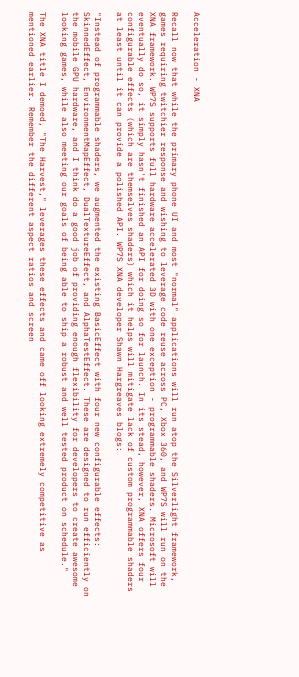Acceleration - XNA

Recall now that while the primary phone UI and most "normal" applications will run atop the Silverlight framework, games requiring twitchier response and wishing to leverage code reuse across PC, Xbox 360, and WP7S will run on the XNA framework. WP7S supports full hardware accelerated 3D with one exception - programmable shaders. Microsoft will eventually do so, it simply hasn't finished an API for doing so for launch. In its stead, however, XNA offers four configurable effects (which are themselves shaders) which it helps will mitigate lack of custom programmable shaders at least until it can provide a polished API. WP7S XNA developer Shawn Hargreaves blogs:

"Instead of programmable shaders, we augmented the existing BasicEffect with four new configurable effects: SkinnedEffect, EnvironmentMapEffect, DualTextureEffect, and AlphaTestEffect. These are designed to run efficiently on the mobile GPU hardware, and I think do a good job of providing enough flexibility for developers to create awesome looking games, while also meeting our goals of being able to ship a robust and well tested product on schedule."

The XNA title I demoed, "The Harvest," leverages these effects and came off looking extremely competitive as mentioned earlier. Remember the different aspect ratios and screen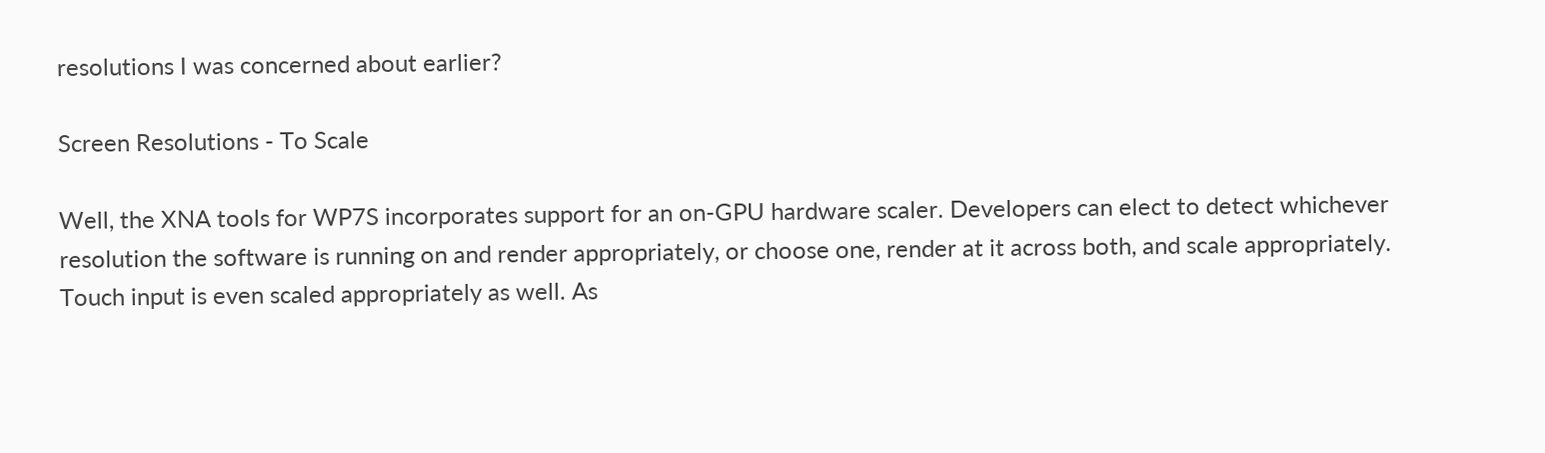resolutions I was concerned about earlier?

Screen Resolutions - To Scale

Well, the XNA tools for WP7S incorporates support for an on-GPU hardware scaler. Developers can elect to detect whichever resolution the software is running on and render appropriately, or choose one, render at it across both, and scale appropriately. Touch input is even scaled appropriately as well. As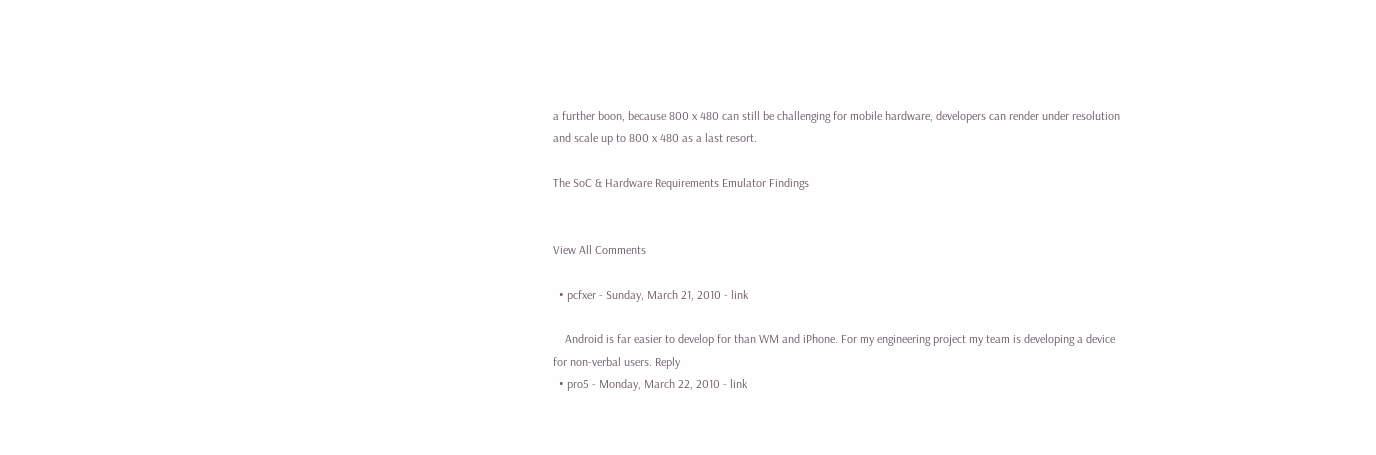a further boon, because 800 x 480 can still be challenging for mobile hardware, developers can render under resolution and scale up to 800 x 480 as a last resort.

The SoC & Hardware Requirements Emulator Findings


View All Comments

  • pcfxer - Sunday, March 21, 2010 - link

    Android is far easier to develop for than WM and iPhone. For my engineering project my team is developing a device for non-verbal users. Reply
  • pro5 - Monday, March 22, 2010 - link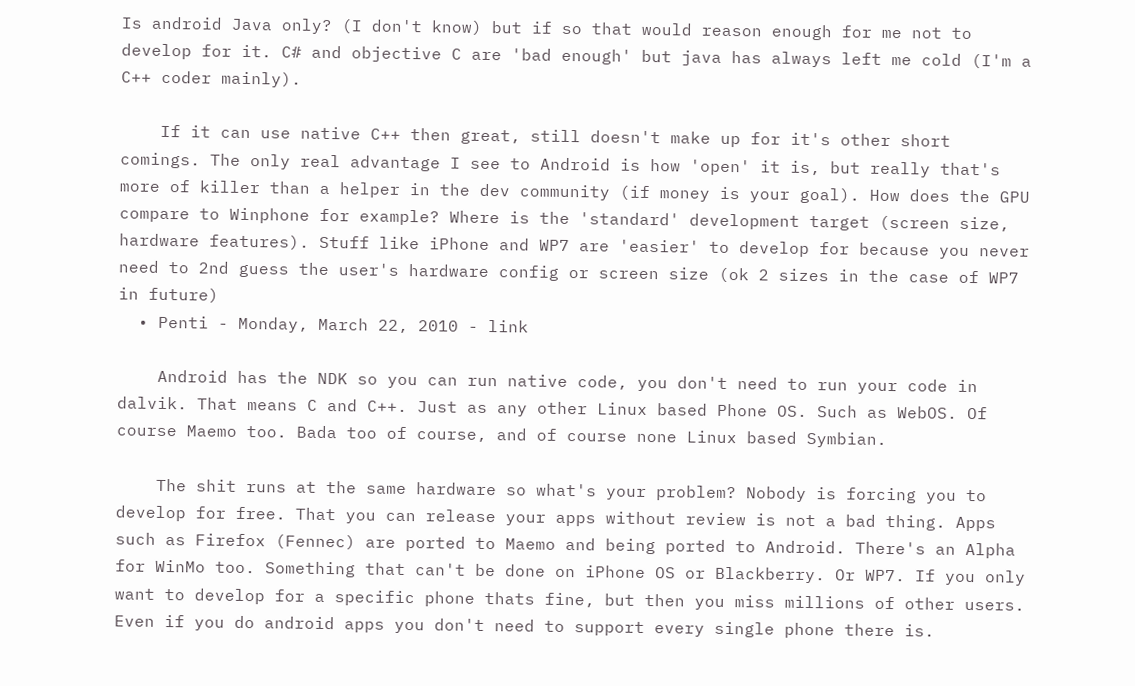Is android Java only? (I don't know) but if so that would reason enough for me not to develop for it. C# and objective C are 'bad enough' but java has always left me cold (I'm a C++ coder mainly).

    If it can use native C++ then great, still doesn't make up for it's other short comings. The only real advantage I see to Android is how 'open' it is, but really that's more of killer than a helper in the dev community (if money is your goal). How does the GPU compare to Winphone for example? Where is the 'standard' development target (screen size, hardware features). Stuff like iPhone and WP7 are 'easier' to develop for because you never need to 2nd guess the user's hardware config or screen size (ok 2 sizes in the case of WP7 in future)
  • Penti - Monday, March 22, 2010 - link

    Android has the NDK so you can run native code, you don't need to run your code in dalvik. That means C and C++. Just as any other Linux based Phone OS. Such as WebOS. Of course Maemo too. Bada too of course, and of course none Linux based Symbian.

    The shit runs at the same hardware so what's your problem? Nobody is forcing you to develop for free. That you can release your apps without review is not a bad thing. Apps such as Firefox (Fennec) are ported to Maemo and being ported to Android. There's an Alpha for WinMo too. Something that can't be done on iPhone OS or Blackberry. Or WP7. If you only want to develop for a specific phone thats fine, but then you miss millions of other users. Even if you do android apps you don't need to support every single phone there is.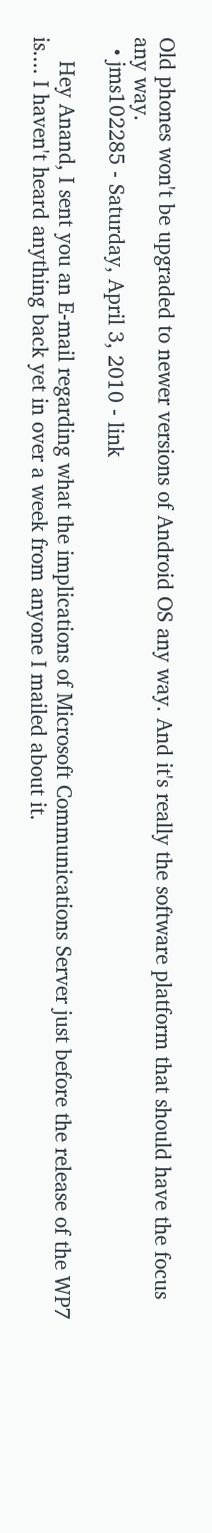Old phones won't be upgraded to newer versions of Android OS any way. And it's really the software platform that should have the focus any way.
  • jms102285 - Saturday, April 3, 2010 - link

    Hey Anand, I sent you an E-mail regarding what the implications of Microsoft Communications Server just before the release of the WP7 is.... I haven't heard anything back yet in over a week from anyone I mailed about it.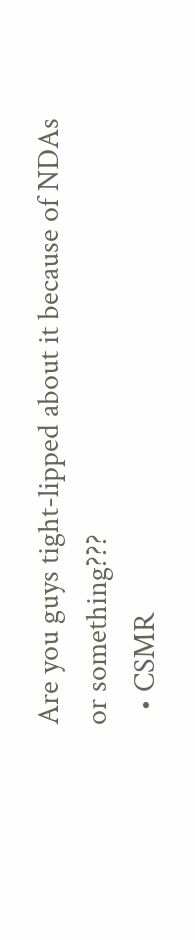Are you guys tight-lipped about it because of NDAs or something???
  • CSMR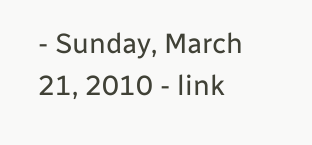- Sunday, March 21, 2010 - link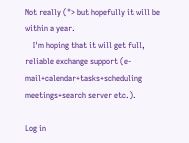Not really ("> but hopefully it will be within a year.
    I'm hoping that it will get full, reliable exchange support (e-mail+calendar+tasks+scheduling meetings+search server etc.).

Log in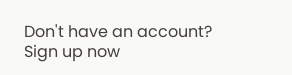Don't have an account? Sign up now